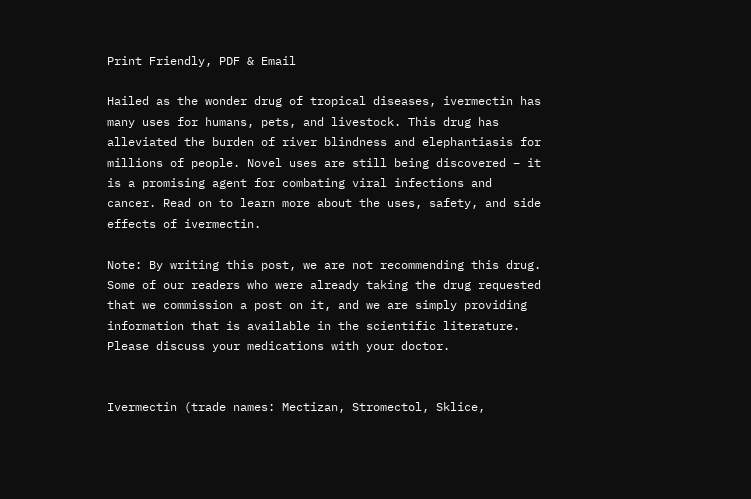Print Friendly, PDF & Email

Hailed as the wonder drug of tropical diseases, ivermectin has many uses for humans, pets, and livestock. This drug has alleviated the burden of river blindness and elephantiasis for millions of people. Novel uses are still being discovered – it is a promising agent for combating viral infections and cancer. Read on to learn more about the uses, safety, and side effects of ivermectin.

Note: By writing this post, we are not recommending this drug. Some of our readers who were already taking the drug requested that we commission a post on it, and we are simply providing information that is available in the scientific literature. Please discuss your medications with your doctor.


Ivermectin (trade names: Mectizan, Stromectol, Sklice,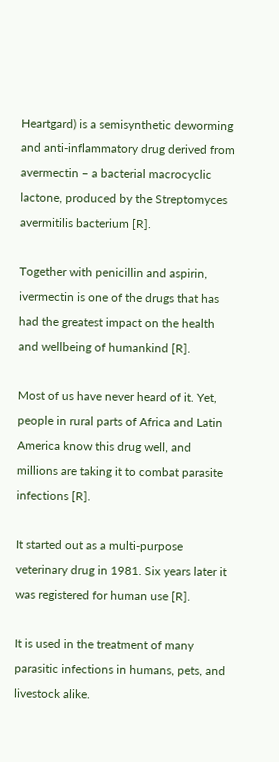Heartgard) is a semisynthetic deworming and anti-inflammatory drug derived from avermectin – a bacterial macrocyclic lactone, produced by the Streptomyces avermitilis bacterium [R].

Together with penicillin and aspirin, ivermectin is one of the drugs that has had the greatest impact on the health and wellbeing of humankind [R].

Most of us have never heard of it. Yet, people in rural parts of Africa and Latin America know this drug well, and millions are taking it to combat parasite infections [R].

It started out as a multi-purpose veterinary drug in 1981. Six years later it was registered for human use [R].

It is used in the treatment of many parasitic infections in humans, pets, and livestock alike.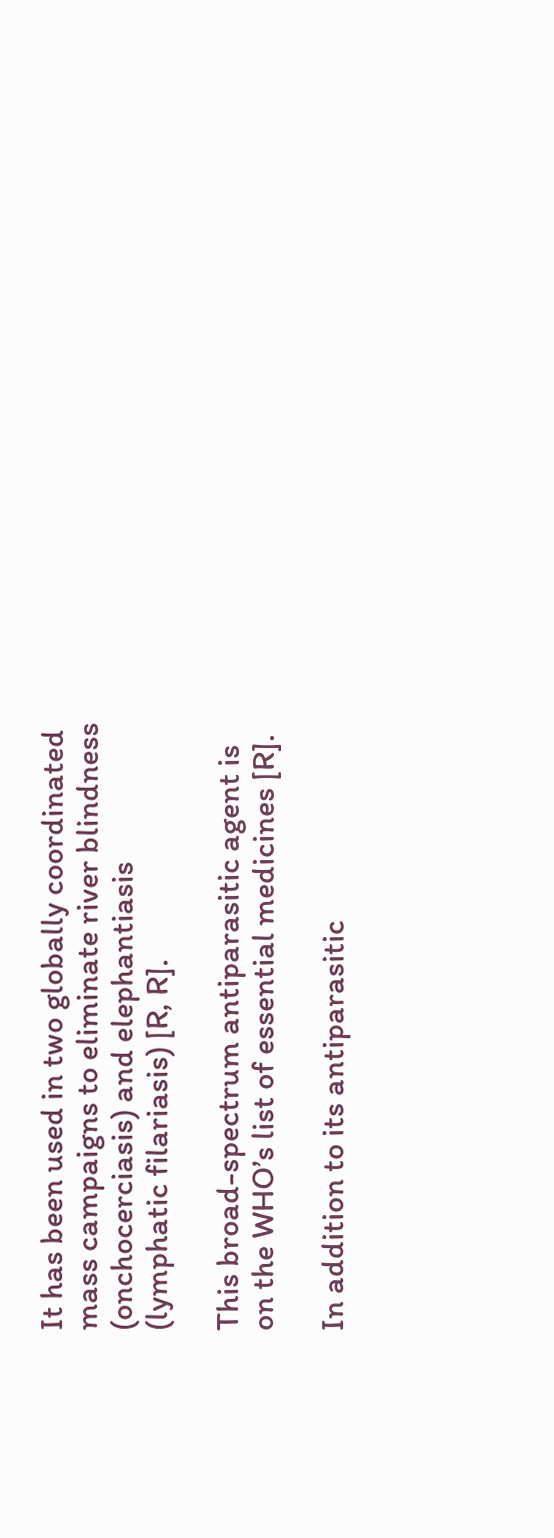It has been used in two globally coordinated mass campaigns to eliminate river blindness (onchocerciasis) and elephantiasis (lymphatic filariasis) [R, R].

This broad-spectrum antiparasitic agent is on the WHO’s list of essential medicines [R].

In addition to its antiparasitic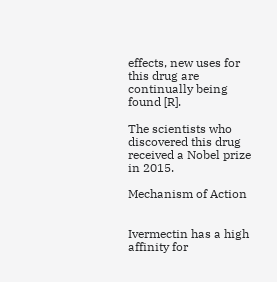effects, new uses for this drug are continually being found [R].

The scientists who discovered this drug received a Nobel prize in 2015.

Mechanism of Action


Ivermectin has a high affinity for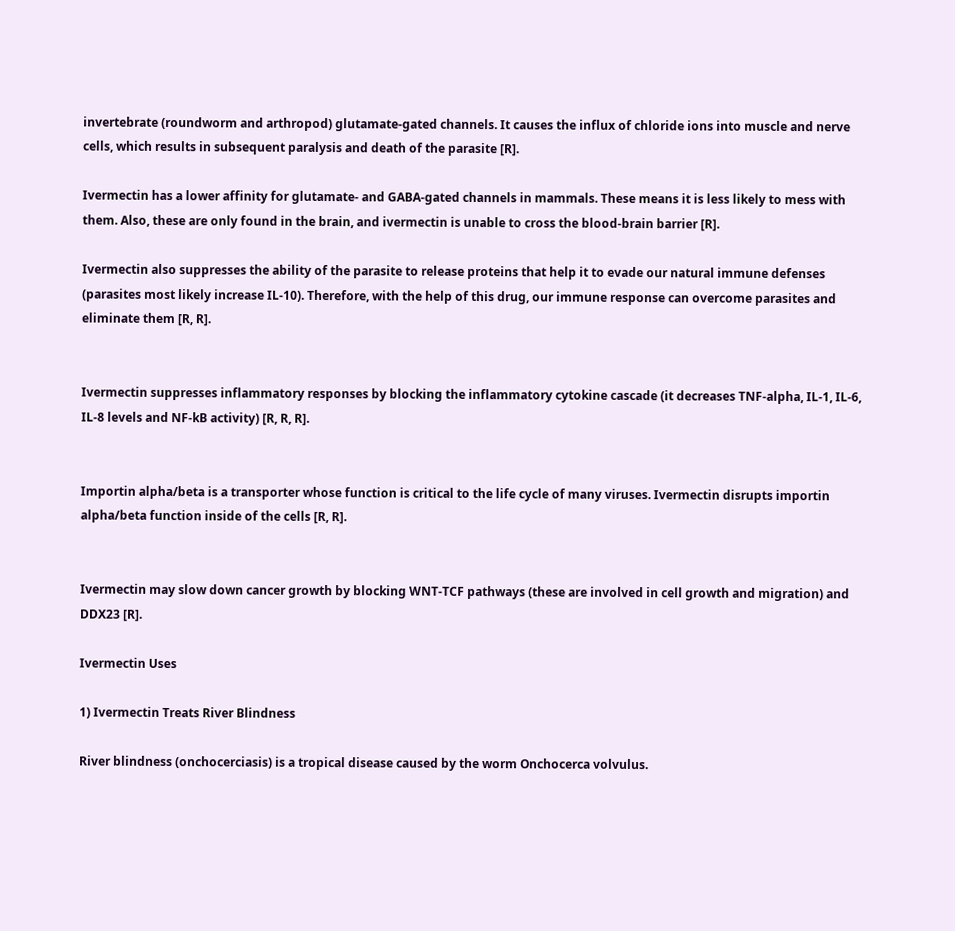invertebrate (roundworm and arthropod) glutamate-gated channels. It causes the influx of chloride ions into muscle and nerve cells, which results in subsequent paralysis and death of the parasite [R].

Ivermectin has a lower affinity for glutamate- and GABA-gated channels in mammals. These means it is less likely to mess with them. Also, these are only found in the brain, and ivermectin is unable to cross the blood-brain barrier [R].

Ivermectin also suppresses the ability of the parasite to release proteins that help it to evade our natural immune defenses (parasites most likely increase IL-10). Therefore, with the help of this drug, our immune response can overcome parasites and eliminate them [R, R].


Ivermectin suppresses inflammatory responses by blocking the inflammatory cytokine cascade (it decreases TNF-alpha, IL-1, IL-6, IL-8 levels and NF-kB activity) [R, R, R].


Importin alpha/beta is a transporter whose function is critical to the life cycle of many viruses. Ivermectin disrupts importin alpha/beta function inside of the cells [R, R].


Ivermectin may slow down cancer growth by blocking WNT-TCF pathways (these are involved in cell growth and migration) and DDX23 [R].

Ivermectin Uses

1) Ivermectin Treats River Blindness

River blindness (onchocerciasis) is a tropical disease caused by the worm Onchocerca volvulus.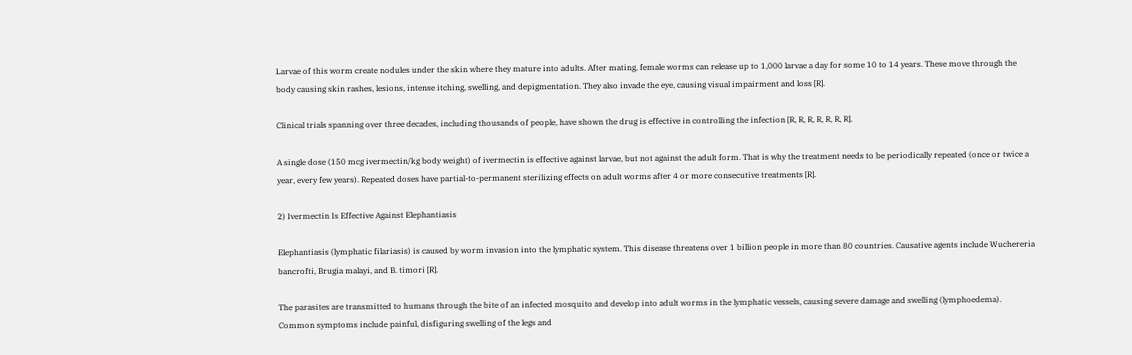Larvae of this worm create nodules under the skin where they mature into adults. After mating, female worms can release up to 1,000 larvae a day for some 10 to 14 years. These move through the body causing skin rashes, lesions, intense itching, swelling, and depigmentation. They also invade the eye, causing visual impairment and loss [R].

Clinical trials spanning over three decades, including thousands of people, have shown the drug is effective in controlling the infection [R, R, R, R, R, R, R].

A single dose (150 mcg ivermectin/kg body weight) of ivermectin is effective against larvae, but not against the adult form. That is why the treatment needs to be periodically repeated (once or twice a year, every few years). Repeated doses have partial-to-permanent sterilizing effects on adult worms after 4 or more consecutive treatments [R].

2) Ivermectin Is Effective Against Elephantiasis

Elephantiasis (lymphatic filariasis) is caused by worm invasion into the lymphatic system. This disease threatens over 1 billion people in more than 80 countries. Causative agents include Wuchereria bancrofti, Brugia malayi, and B. timori [R].

The parasites are transmitted to humans through the bite of an infected mosquito and develop into adult worms in the lymphatic vessels, causing severe damage and swelling (lymphoedema). Common symptoms include painful, disfiguring swelling of the legs and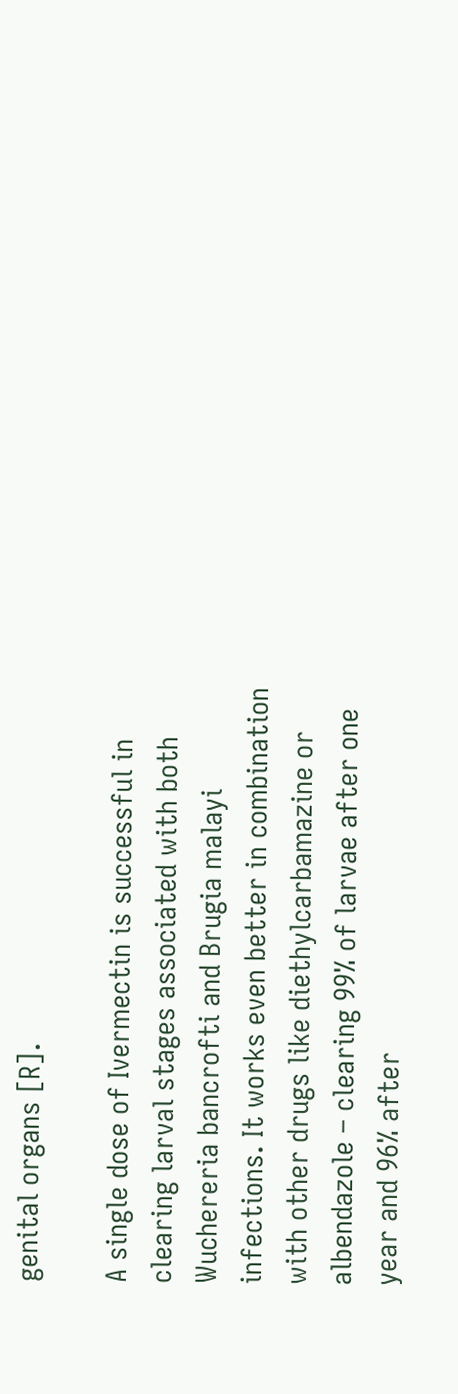genital organs [R].

A single dose of Ivermectin is successful in clearing larval stages associated with both Wuchereria bancrofti and Brugia malayi infections. It works even better in combination with other drugs like diethylcarbamazine or albendazole – clearing 99% of larvae after one year and 96% after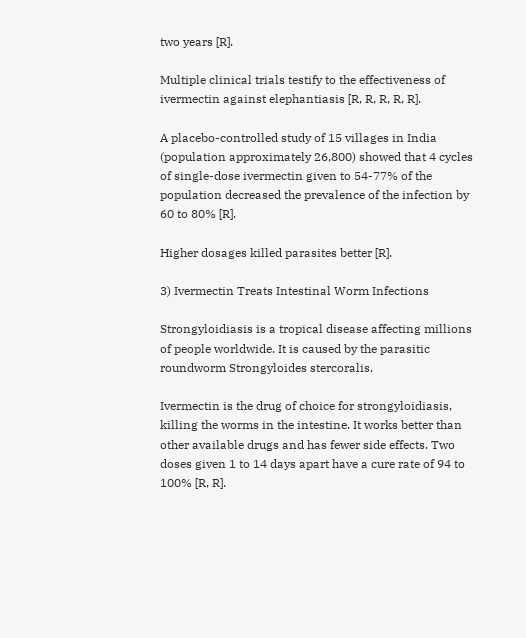two years [R].

Multiple clinical trials testify to the effectiveness of ivermectin against elephantiasis [R, R, R, R, R].

A placebo-controlled study of 15 villages in India (population approximately 26,800) showed that 4 cycles of single-dose ivermectin given to 54-77% of the population decreased the prevalence of the infection by 60 to 80% [R].

Higher dosages killed parasites better [R].

3) Ivermectin Treats Intestinal Worm Infections

Strongyloidiasis is a tropical disease affecting millions of people worldwide. It is caused by the parasitic roundworm Strongyloides stercoralis.

Ivermectin is the drug of choice for strongyloidiasis, killing the worms in the intestine. It works better than other available drugs and has fewer side effects. Two doses given 1 to 14 days apart have a cure rate of 94 to 100% [R, R].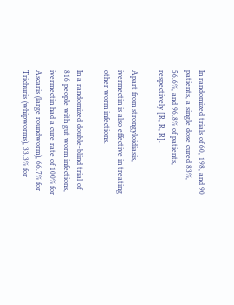In randomized trials of 60, 198, and 90 patients, a single dose cured 83%, 56.6%, and 96.8% of patients, respectively [R, R, R].

Apart from strongyloidiasis, ivermectin is also effective in treating other worm infections.

In a randomized double-blind trial of 816 people with gut worm infections, ivermectin had a cure rate of 100% for Ascaris (large roundworm), 66.7% for Trichuris (whipworms), 33.3% for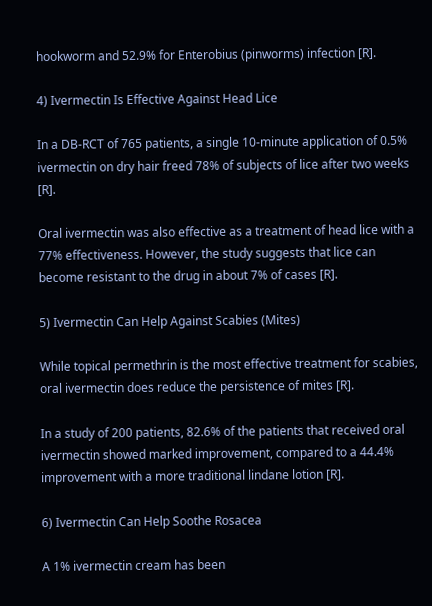hookworm and 52.9% for Enterobius (pinworms) infection [R].

4) Ivermectin Is Effective Against Head Lice

In a DB-RCT of 765 patients, a single 10-minute application of 0.5% ivermectin on dry hair freed 78% of subjects of lice after two weeks [R].

Oral ivermectin was also effective as a treatment of head lice with a 77% effectiveness. However, the study suggests that lice can become resistant to the drug in about 7% of cases [R].

5) Ivermectin Can Help Against Scabies (Mites)

While topical permethrin is the most effective treatment for scabies, oral ivermectin does reduce the persistence of mites [R].

In a study of 200 patients, 82.6% of the patients that received oral ivermectin showed marked improvement, compared to a 44.4% improvement with a more traditional lindane lotion [R].

6) Ivermectin Can Help Soothe Rosacea

A 1% ivermectin cream has been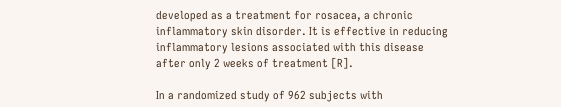developed as a treatment for rosacea, a chronic inflammatory skin disorder. It is effective in reducing inflammatory lesions associated with this disease after only 2 weeks of treatment [R].

In a randomized study of 962 subjects with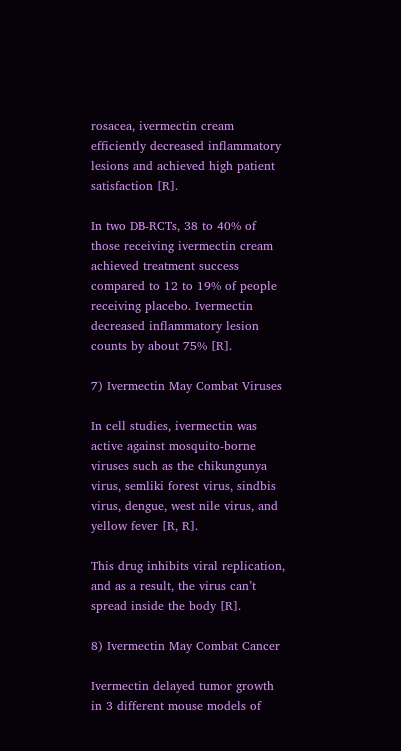rosacea, ivermectin cream efficiently decreased inflammatory lesions and achieved high patient satisfaction [R].

In two DB-RCTs, 38 to 40% of those receiving ivermectin cream achieved treatment success compared to 12 to 19% of people receiving placebo. Ivermectin decreased inflammatory lesion counts by about 75% [R].

7) Ivermectin May Combat Viruses

In cell studies, ivermectin was active against mosquito-borne viruses such as the chikungunya virus, semliki forest virus, sindbis virus, dengue, west nile virus, and yellow fever [R, R].

This drug inhibits viral replication, and as a result, the virus can’t spread inside the body [R].

8) Ivermectin May Combat Cancer

Ivermectin delayed tumor growth in 3 different mouse models of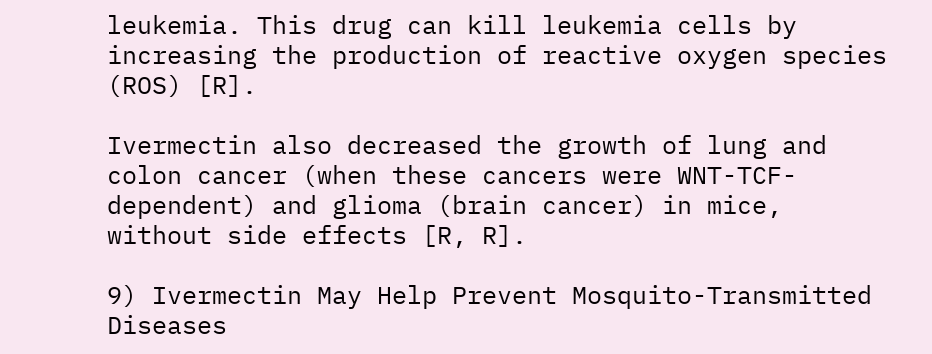leukemia. This drug can kill leukemia cells by increasing the production of reactive oxygen species (ROS) [R].

Ivermectin also decreased the growth of lung and colon cancer (when these cancers were WNT-TCF-dependent) and glioma (brain cancer) in mice, without side effects [R, R].

9) Ivermectin May Help Prevent Mosquito-Transmitted Diseases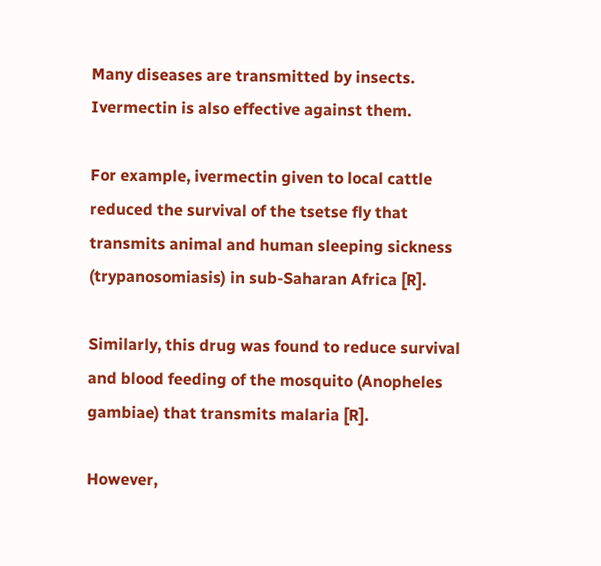Many diseases are transmitted by insects. Ivermectin is also effective against them.

For example, ivermectin given to local cattle reduced the survival of the tsetse fly that transmits animal and human sleeping sickness (trypanosomiasis) in sub-Saharan Africa [R].

Similarly, this drug was found to reduce survival and blood feeding of the mosquito (Anopheles gambiae) that transmits malaria [R].

However,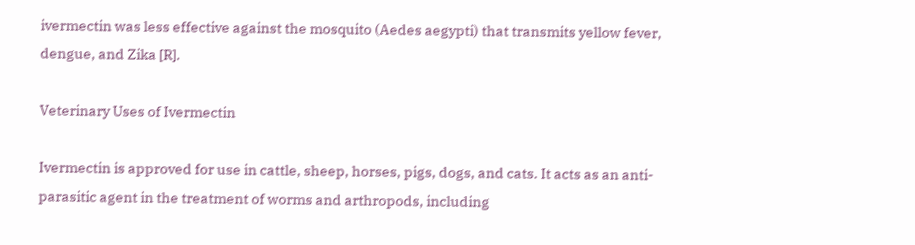ivermectin was less effective against the mosquito (Aedes aegypti) that transmits yellow fever, dengue, and Zika [R].

Veterinary Uses of Ivermectin

Ivermectin is approved for use in cattle, sheep, horses, pigs, dogs, and cats. It acts as an anti-parasitic agent in the treatment of worms and arthropods, including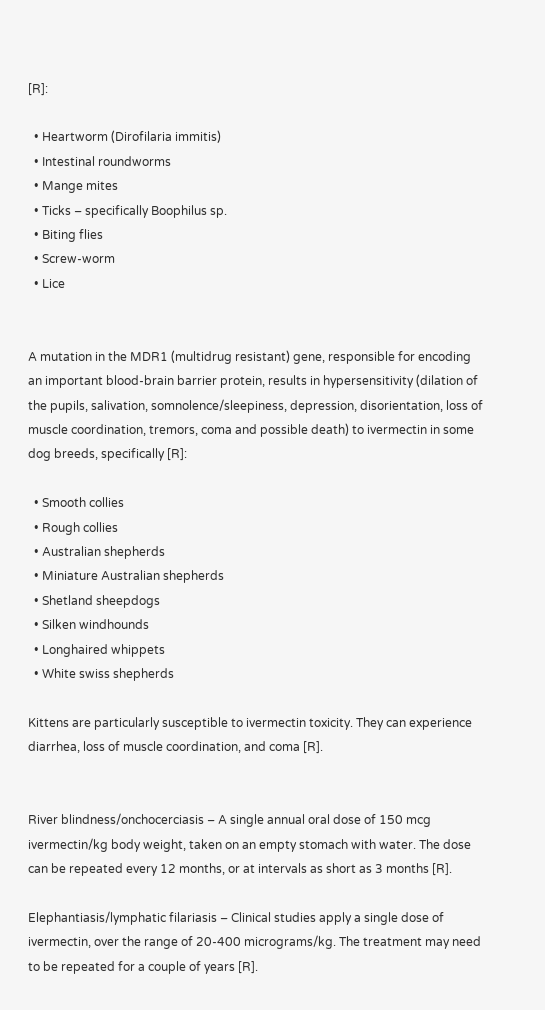[R]:

  • Heartworm (Dirofilaria immitis)
  • Intestinal roundworms
  • Mange mites
  • Ticks – specifically Boophilus sp.
  • Biting flies
  • Screw-worm
  • Lice


A mutation in the MDR1 (multidrug resistant) gene, responsible for encoding an important blood-brain barrier protein, results in hypersensitivity (dilation of the pupils, salivation, somnolence/sleepiness, depression, disorientation, loss of muscle coordination, tremors, coma and possible death) to ivermectin in some dog breeds, specifically [R]:

  • Smooth collies
  • Rough collies
  • Australian shepherds
  • Miniature Australian shepherds
  • Shetland sheepdogs
  • Silken windhounds
  • Longhaired whippets
  • White swiss shepherds

Kittens are particularly susceptible to ivermectin toxicity. They can experience diarrhea, loss of muscle coordination, and coma [R].


River blindness/onchocerciasis – A single annual oral dose of 150 mcg ivermectin/kg body weight, taken on an empty stomach with water. The dose can be repeated every 12 months, or at intervals as short as 3 months [R].

Elephantiasis/lymphatic filariasis – Clinical studies apply a single dose of ivermectin, over the range of 20-400 micrograms/kg. The treatment may need to be repeated for a couple of years [R].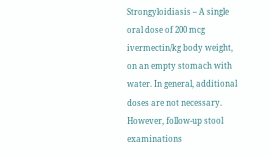Strongyloidiasis – A single oral dose of 200 mcg ivermectin/kg body weight, on an empty stomach with water. In general, additional doses are not necessary. However, follow-up stool examinations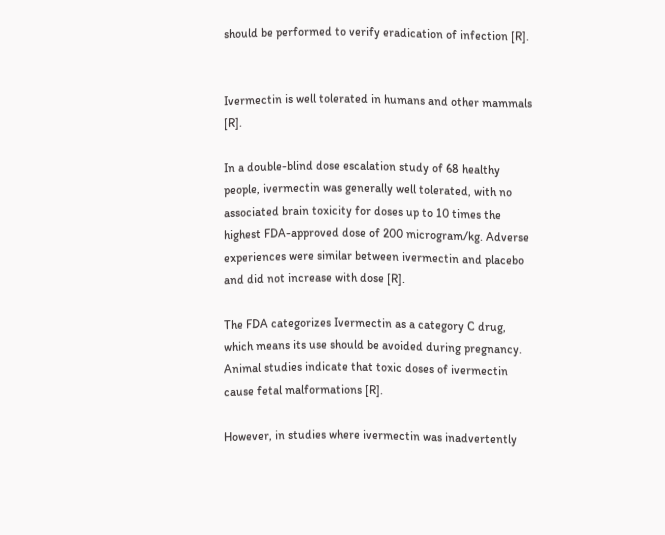should be performed to verify eradication of infection [R].


Ivermectin is well tolerated in humans and other mammals [R].

In a double-blind dose escalation study of 68 healthy people, ivermectin was generally well tolerated, with no associated brain toxicity for doses up to 10 times the highest FDA-approved dose of 200 microgram/kg. Adverse experiences were similar between ivermectin and placebo and did not increase with dose [R].

The FDA categorizes Ivermectin as a category C drug, which means its use should be avoided during pregnancy. Animal studies indicate that toxic doses of ivermectin cause fetal malformations [R].

However, in studies where ivermectin was inadvertently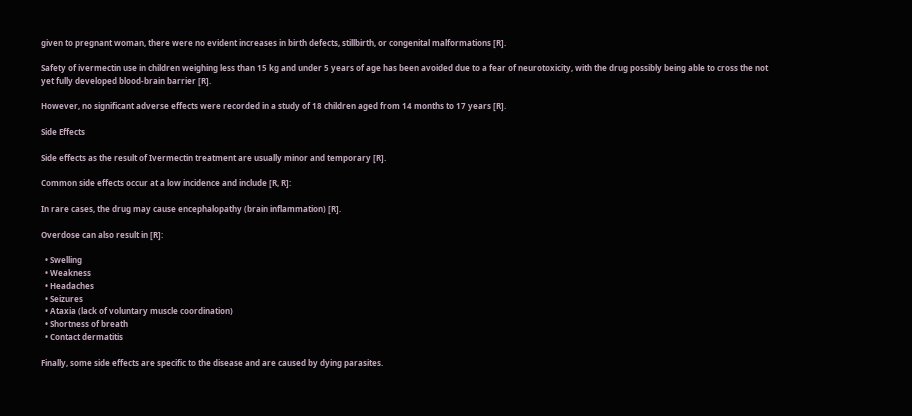given to pregnant woman, there were no evident increases in birth defects, stillbirth, or congenital malformations [R].

Safety of ivermectin use in children weighing less than 15 kg and under 5 years of age has been avoided due to a fear of neurotoxicity, with the drug possibly being able to cross the not yet fully developed blood-brain barrier [R].

However, no significant adverse effects were recorded in a study of 18 children aged from 14 months to 17 years [R].

Side Effects

Side effects as the result of Ivermectin treatment are usually minor and temporary [R].

Common side effects occur at a low incidence and include [R, R]:

In rare cases, the drug may cause encephalopathy (brain inflammation) [R].

Overdose can also result in [R]:

  • Swelling
  • Weakness
  • Headaches
  • Seizures
  • Ataxia (lack of voluntary muscle coordination)
  • Shortness of breath
  • Contact dermatitis

Finally, some side effects are specific to the disease and are caused by dying parasites.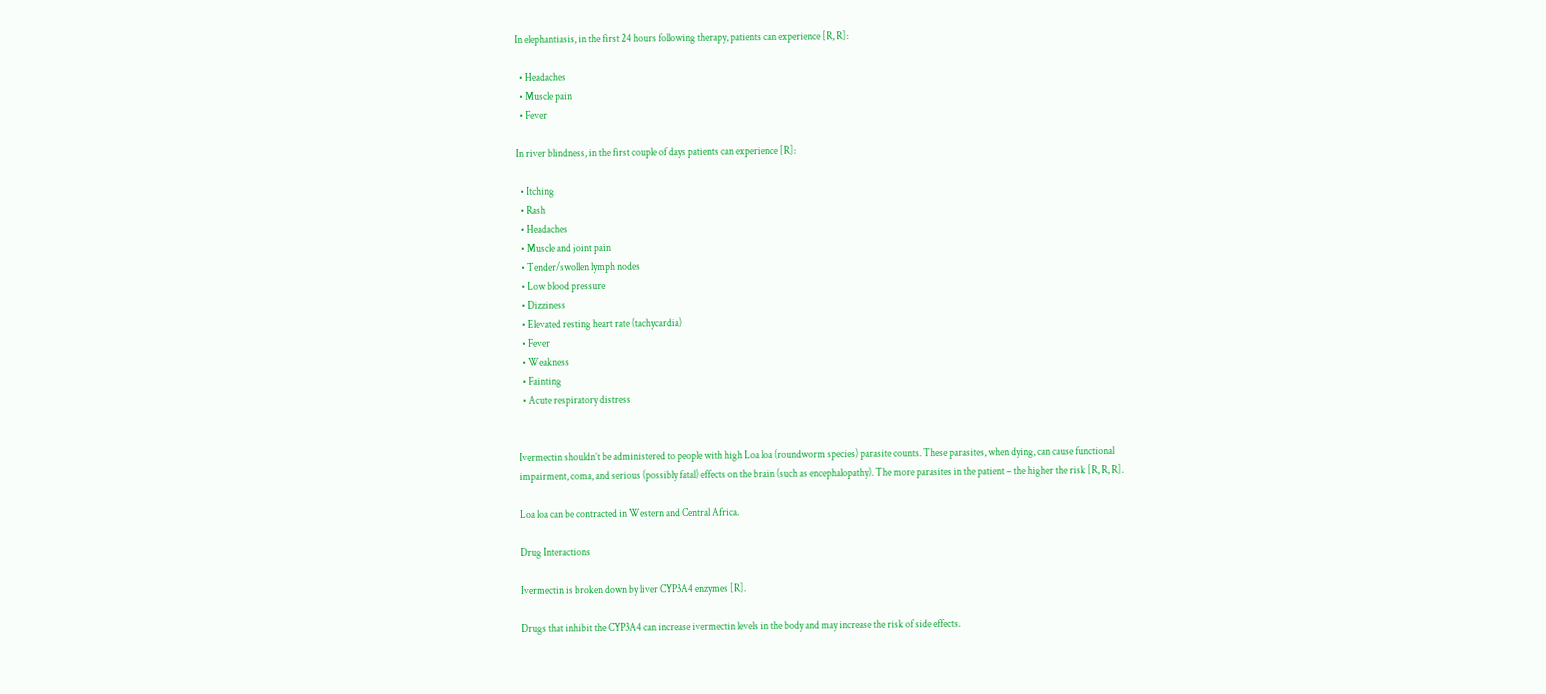In elephantiasis, in the first 24 hours following therapy, patients can experience [R, R]:

  • Headaches
  • Muscle pain
  • Fever

In river blindness, in the first couple of days patients can experience [R]:

  • Itching
  • Rash
  • Headaches
  • Muscle and joint pain
  • Tender/swollen lymph nodes
  • Low blood pressure
  • Dizziness
  • Elevated resting heart rate (tachycardia)
  • Fever
  • Weakness
  • Fainting
  • Acute respiratory distress


Ivermectin shouldn’t be administered to people with high Loa loa (roundworm species) parasite counts. These parasites, when dying, can cause functional impairment, coma, and serious (possibly fatal) effects on the brain (such as encephalopathy). The more parasites in the patient – the higher the risk [R, R, R].

Loa loa can be contracted in Western and Central Africa.

Drug Interactions

Ivermectin is broken down by liver CYP3A4 enzymes [R].

Drugs that inhibit the CYP3A4 can increase ivermectin levels in the body and may increase the risk of side effects.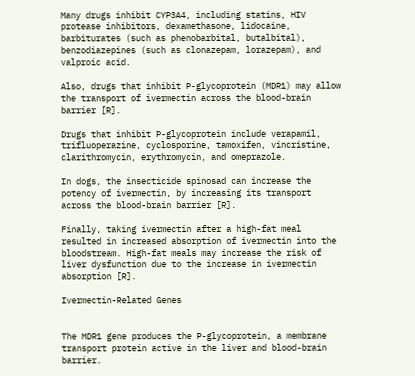Many drugs inhibit CYP3A4, including statins, HIV protease inhibitors, dexamethasone, lidocaine, barbiturates (such as phenobarbital, butalbital), benzodiazepines (such as clonazepam, lorazepam), and valproic acid.

Also, drugs that inhibit P-glycoprotein (MDR1) may allow the transport of ivermectin across the blood-brain barrier [R].

Drugs that inhibit P-glycoprotein include verapamil, trifluoperazine, cyclosporine, tamoxifen, vincristine, clarithromycin, erythromycin, and omeprazole.

In dogs, the insecticide spinosad can increase the potency of ivermectin, by increasing its transport across the blood-brain barrier [R].

Finally, taking ivermectin after a high-fat meal resulted in increased absorption of ivermectin into the bloodstream. High-fat meals may increase the risk of liver dysfunction due to the increase in ivermectin absorption [R].

Ivermectin-Related Genes


The MDR1 gene produces the P-glycoprotein, a membrane transport protein active in the liver and blood-brain barrier.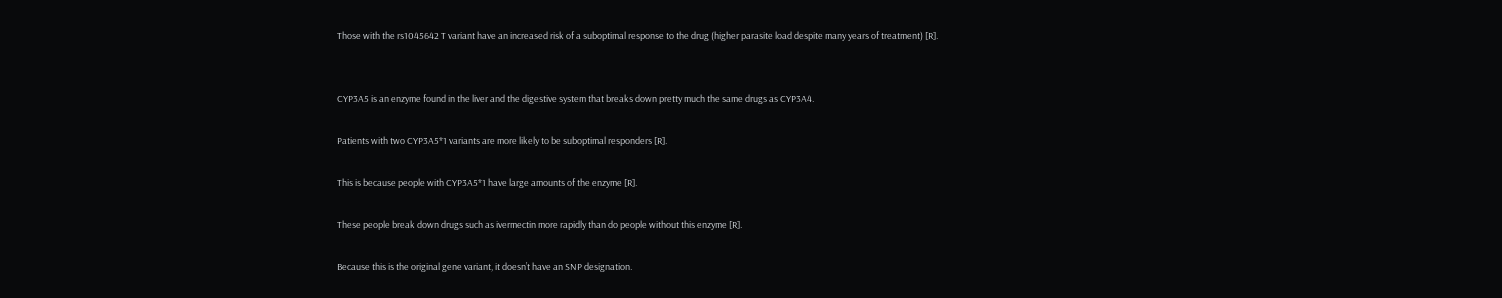Those with the rs1045642 T variant have an increased risk of a suboptimal response to the drug (higher parasite load despite many years of treatment) [R].


CYP3A5 is an enzyme found in the liver and the digestive system that breaks down pretty much the same drugs as CYP3A4.

Patients with two CYP3A5*1 variants are more likely to be suboptimal responders [R].

This is because people with CYP3A5*1 have large amounts of the enzyme [R].

These people break down drugs such as ivermectin more rapidly than do people without this enzyme [R].

Because this is the original gene variant, it doesn’t have an SNP designation.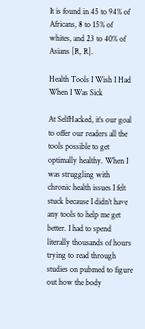It is found in 45 to 94% of Africans, 8 to 15% of whites, and 23 to 40% of Asians [R, R].

Health Tools I Wish I Had When I Was Sick

At SelfHacked, it’s our goal to offer our readers all the tools possible to get optimally healthy. When I was struggling with chronic health issues I felt stuck because I didn’t have any tools to help me get better. I had to spend literally thousands of hours trying to read through studies on pubmed to figure out how the body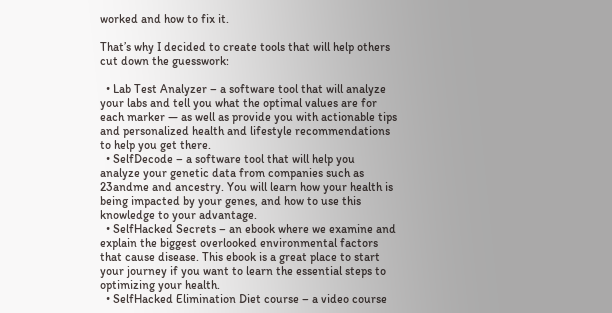worked and how to fix it.

That’s why I decided to create tools that will help others cut down the guesswork:

  • Lab Test Analyzer – a software tool that will analyze your labs and tell you what the optimal values are for each marker — as well as provide you with actionable tips and personalized health and lifestyle recommendations to help you get there.
  • SelfDecode – a software tool that will help you analyze your genetic data from companies such as 23andme and ancestry. You will learn how your health is being impacted by your genes, and how to use this knowledge to your advantage.
  • SelfHacked Secrets – an ebook where we examine and explain the biggest overlooked environmental factors that cause disease. This ebook is a great place to start your journey if you want to learn the essential steps to optimizing your health.
  • SelfHacked Elimination Diet course – a video course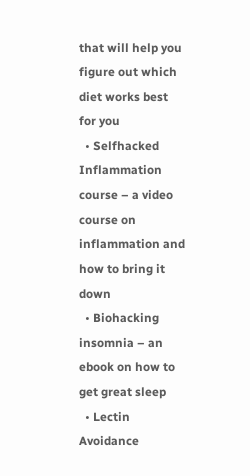that will help you figure out which diet works best for you
  • Selfhacked Inflammation course – a video course on inflammation and how to bring it down
  • Biohacking insomnia – an ebook on how to get great sleep
  • Lectin Avoidance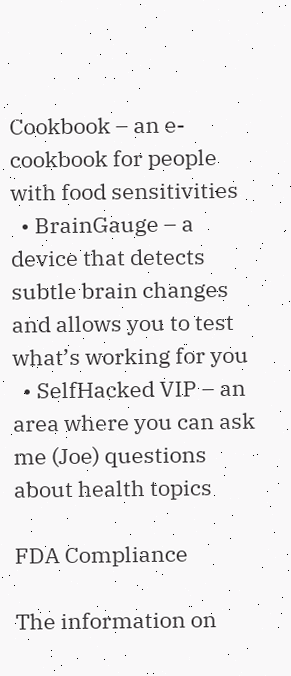Cookbook – an e-cookbook for people with food sensitivities
  • BrainGauge – a device that detects subtle brain changes and allows you to test what’s working for you
  • SelfHacked VIP – an area where you can ask me (Joe) questions about health topics

FDA Compliance

The information on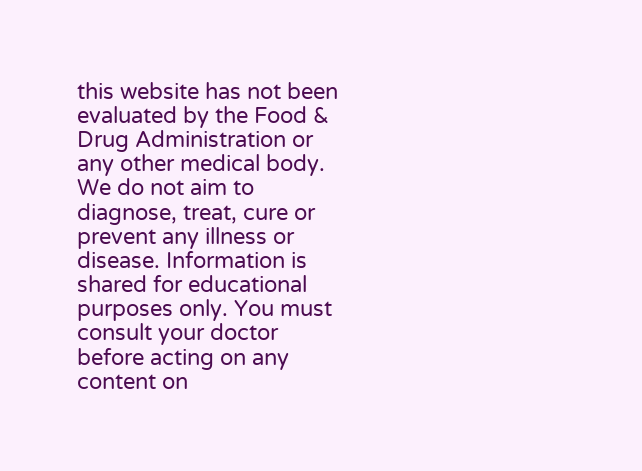this website has not been evaluated by the Food & Drug Administration or any other medical body. We do not aim to diagnose, treat, cure or prevent any illness or disease. Information is shared for educational purposes only. You must consult your doctor before acting on any content on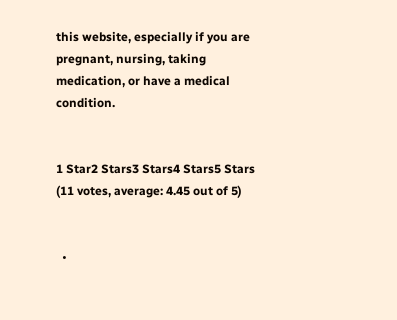this website, especially if you are pregnant, nursing, taking medication, or have a medical condition.


1 Star2 Stars3 Stars4 Stars5 Stars (11 votes, average: 4.45 out of 5)


  •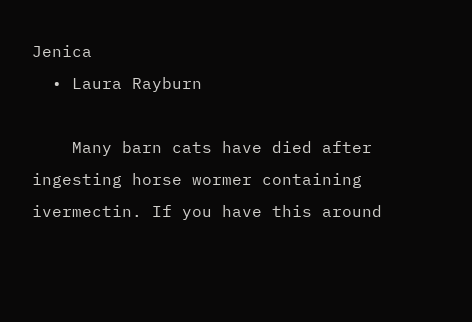Jenica
  • Laura Rayburn

    Many barn cats have died after ingesting horse wormer containing ivermectin. If you have this around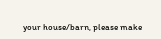your house/barn, please make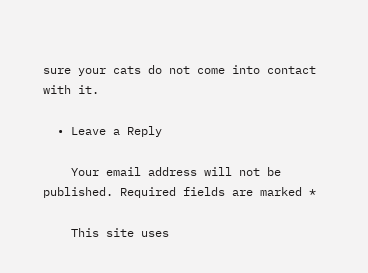sure your cats do not come into contact with it.

  • Leave a Reply

    Your email address will not be published. Required fields are marked *

    This site uses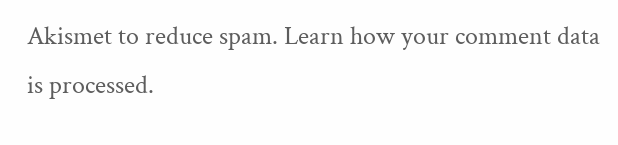Akismet to reduce spam. Learn how your comment data is processed.